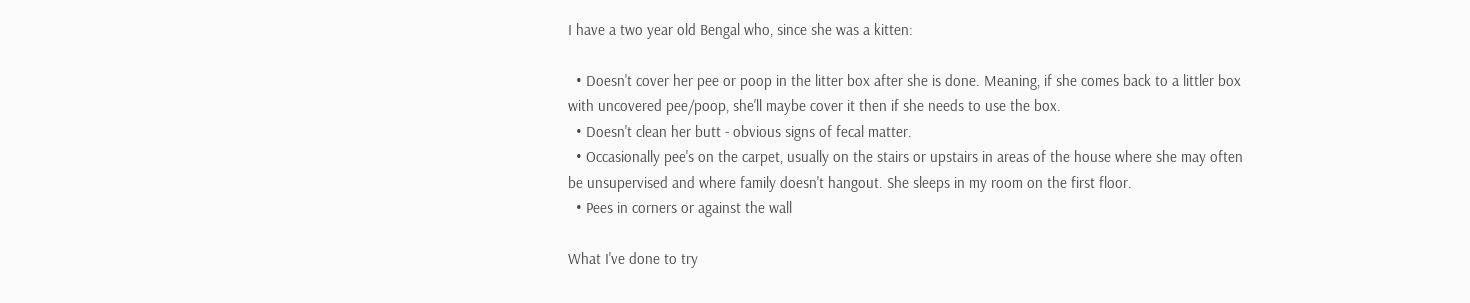I have a two year old Bengal who, since she was a kitten:

  • Doesn't cover her pee or poop in the litter box after she is done. Meaning, if she comes back to a littler box with uncovered pee/poop, she'll maybe cover it then if she needs to use the box.
  • Doesn't clean her butt - obvious signs of fecal matter.
  • Occasionally pee's on the carpet, usually on the stairs or upstairs in areas of the house where she may often be unsupervised and where family doesn't hangout. She sleeps in my room on the first floor.
  • Pees in corners or against the wall

What I've done to try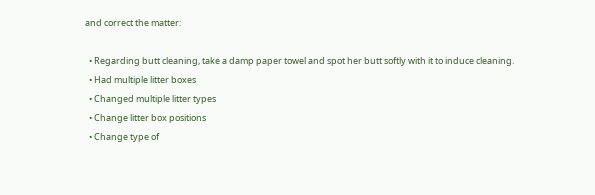and correct the matter:

  • Regarding butt cleaning, take a damp paper towel and spot her butt softly with it to induce cleaning.
  • Had multiple litter boxes
  • Changed multiple litter types
  • Change litter box positions
  • Change type of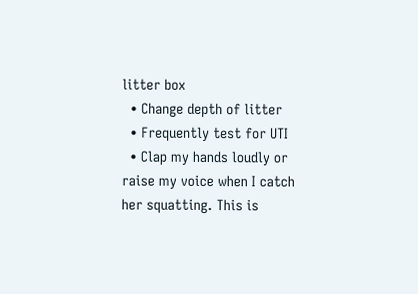litter box
  • Change depth of litter
  • Frequently test for UTI
  • Clap my hands loudly or raise my voice when I catch her squatting. This is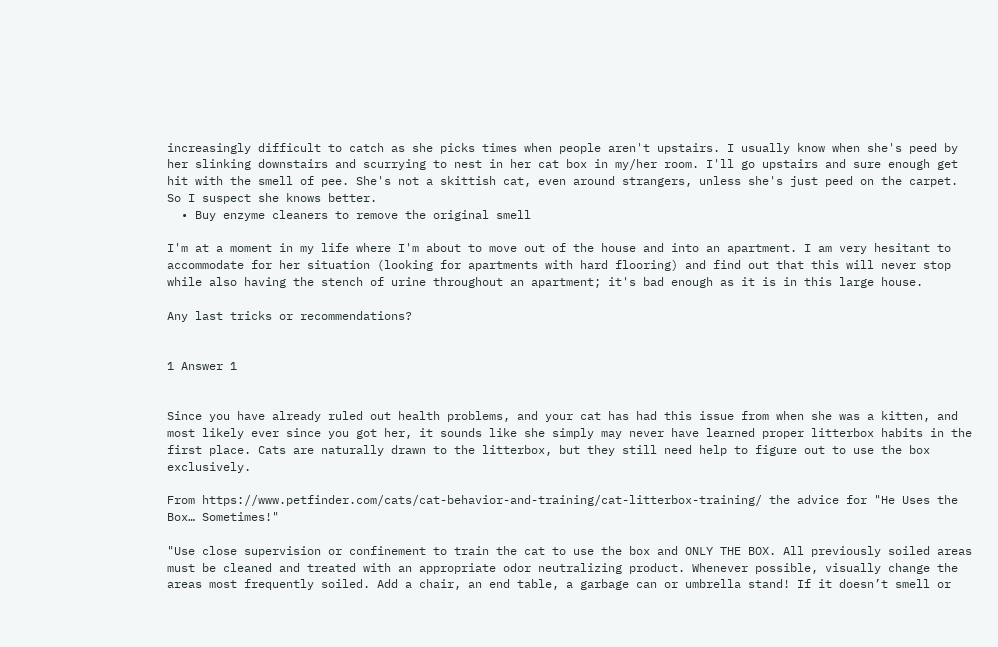increasingly difficult to catch as she picks times when people aren't upstairs. I usually know when she's peed by her slinking downstairs and scurrying to nest in her cat box in my/her room. I'll go upstairs and sure enough get hit with the smell of pee. She's not a skittish cat, even around strangers, unless she's just peed on the carpet. So I suspect she knows better.
  • Buy enzyme cleaners to remove the original smell

I'm at a moment in my life where I'm about to move out of the house and into an apartment. I am very hesitant to accommodate for her situation (looking for apartments with hard flooring) and find out that this will never stop while also having the stench of urine throughout an apartment; it's bad enough as it is in this large house.

Any last tricks or recommendations?


1 Answer 1


Since you have already ruled out health problems, and your cat has had this issue from when she was a kitten, and most likely ever since you got her, it sounds like she simply may never have learned proper litterbox habits in the first place. Cats are naturally drawn to the litterbox, but they still need help to figure out to use the box exclusively.

From https://www.petfinder.com/cats/cat-behavior-and-training/cat-litterbox-training/ the advice for "He Uses the Box… Sometimes!"

"Use close supervision or confinement to train the cat to use the box and ONLY THE BOX. All previously soiled areas must be cleaned and treated with an appropriate odor neutralizing product. Whenever possible, visually change the areas most frequently soiled. Add a chair, an end table, a garbage can or umbrella stand! If it doesn’t smell or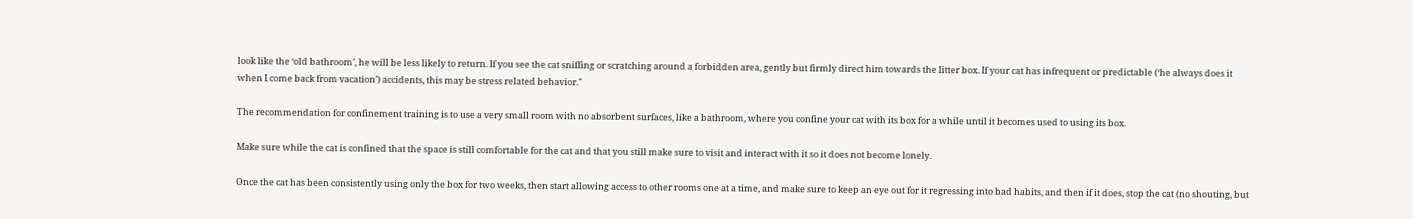look like the ‘old bathroom’, he will be less likely to return. If you see the cat sniffing or scratching around a forbidden area, gently but firmly direct him towards the litter box. If your cat has infrequent or predictable (‘he always does it when I come back from vacation’) accidents, this may be stress related behavior."

The recommendation for confinement training is to use a very small room with no absorbent surfaces, like a bathroom, where you confine your cat with its box for a while until it becomes used to using its box.

Make sure while the cat is confined that the space is still comfortable for the cat and that you still make sure to visit and interact with it so it does not become lonely.

Once the cat has been consistently using only the box for two weeks, then start allowing access to other rooms one at a time, and make sure to keep an eye out for it regressing into bad habits, and then if it does, stop the cat (no shouting, but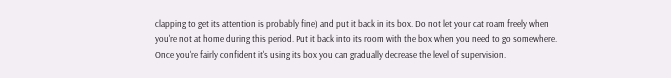clapping to get its attention is probably fine) and put it back in its box. Do not let your cat roam freely when you're not at home during this period. Put it back into its room with the box when you need to go somewhere. Once you're fairly confident it's using its box you can gradually decrease the level of supervision.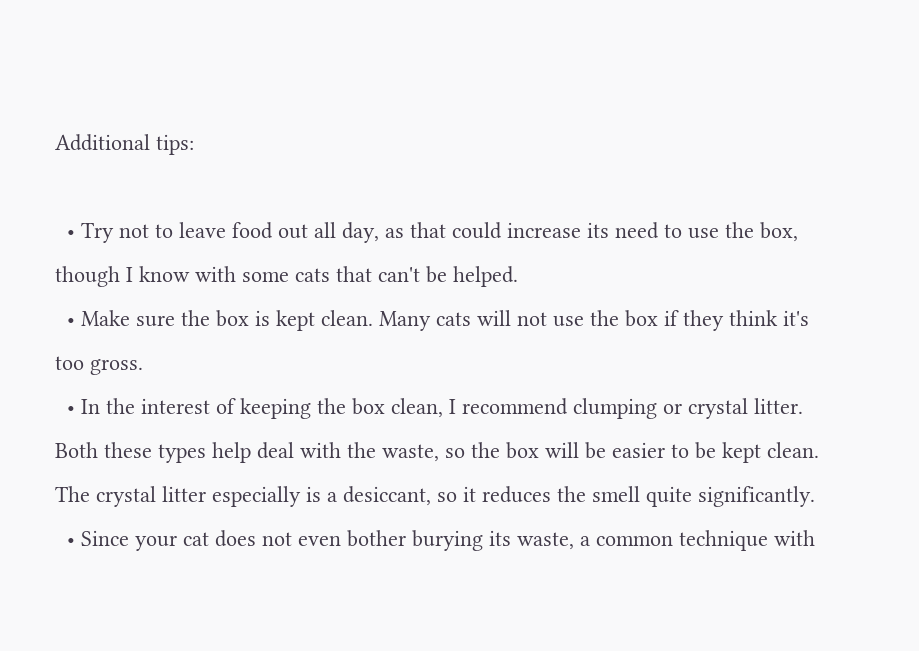Additional tips:

  • Try not to leave food out all day, as that could increase its need to use the box, though I know with some cats that can't be helped.
  • Make sure the box is kept clean. Many cats will not use the box if they think it's too gross.
  • In the interest of keeping the box clean, I recommend clumping or crystal litter. Both these types help deal with the waste, so the box will be easier to be kept clean. The crystal litter especially is a desiccant, so it reduces the smell quite significantly.
  • Since your cat does not even bother burying its waste, a common technique with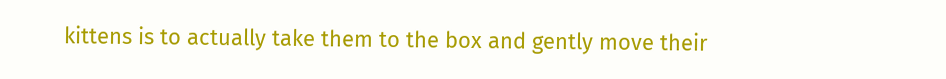kittens is to actually take them to the box and gently move their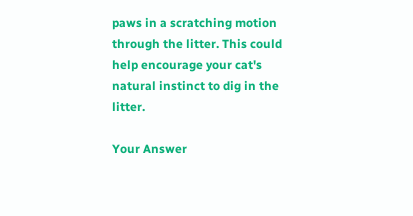paws in a scratching motion through the litter. This could help encourage your cat's natural instinct to dig in the litter.

Your Answer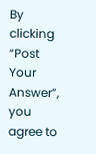By clicking “Post Your Answer”, you agree to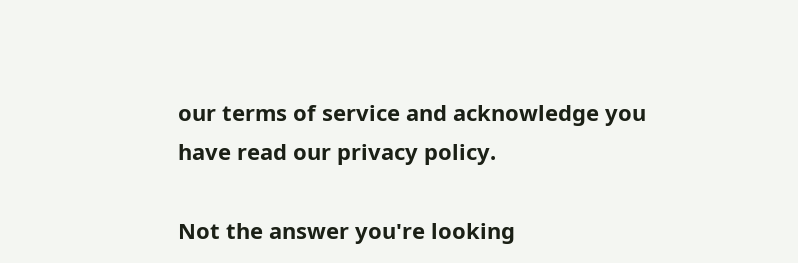our terms of service and acknowledge you have read our privacy policy.

Not the answer you're looking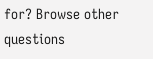for? Browse other questions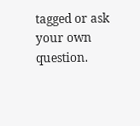tagged or ask your own question.